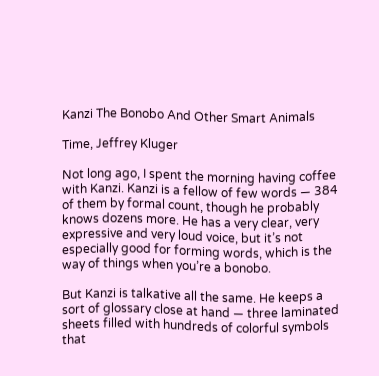Kanzi The Bonobo And Other Smart Animals

Time, Jeffrey Kluger

Not long ago, I spent the morning having coffee with Kanzi. Kanzi is a fellow of few words — 384 of them by formal count, though he probably knows dozens more. He has a very clear, very expressive and very loud voice, but it’s not especially good for forming words, which is the way of things when you’re a bonobo.

But Kanzi is talkative all the same. He keeps a sort of glossary close at hand — three laminated sheets filled with hundreds of colorful symbols that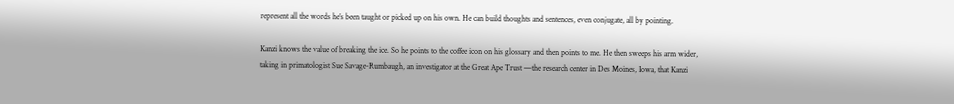represent all the words he’s been taught or picked up on his own. He can build thoughts and sentences, even conjugate, all by pointing.

Kanzi knows the value of breaking the ice. So he points to the coffee icon on his glossary and then points to me. He then sweeps his arm wider, taking in primatologist Sue Savage-Rumbaugh, an investigator at the Great Ape Trust —the research center in Des Moines, Iowa, that Kanzi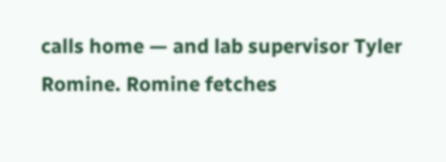calls home — and lab supervisor Tyler Romine. Romine fetches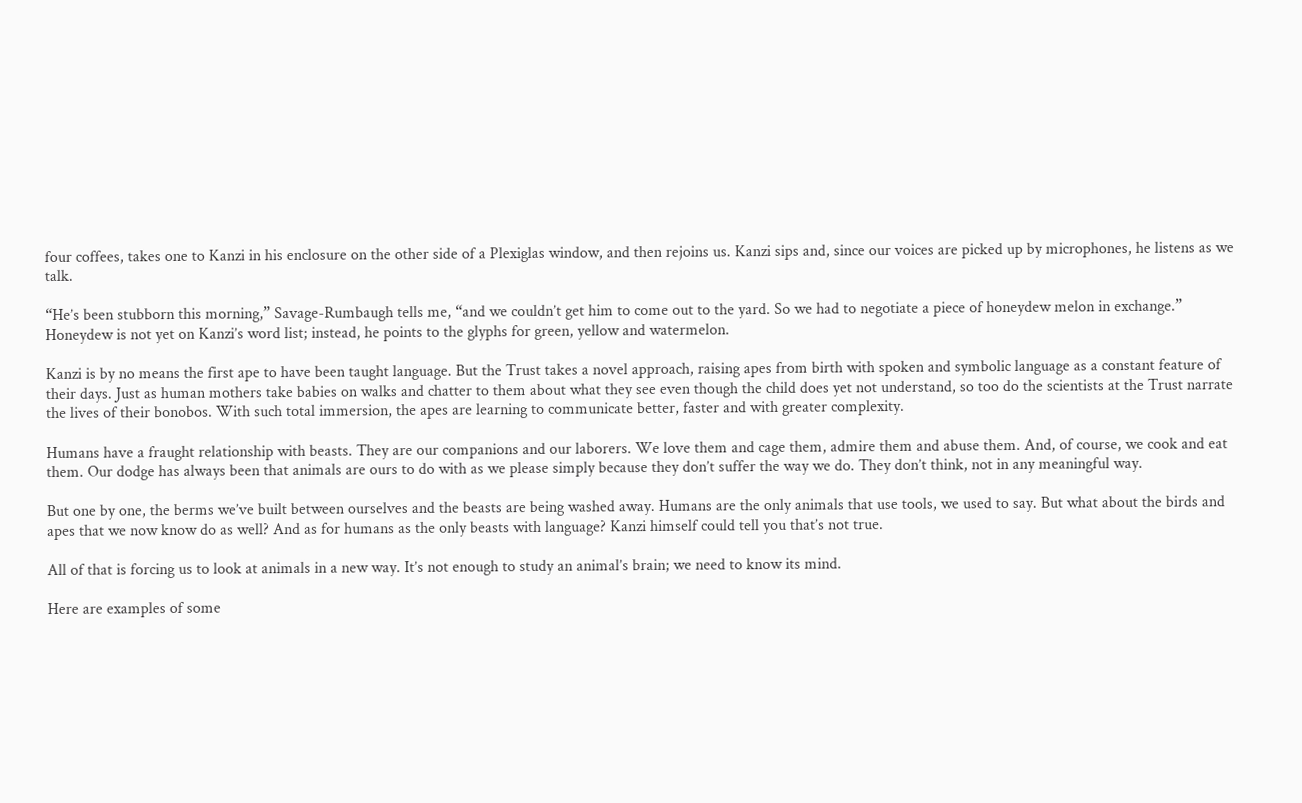four coffees, takes one to Kanzi in his enclosure on the other side of a Plexiglas window, and then rejoins us. Kanzi sips and, since our voices are picked up by microphones, he listens as we talk.

“He’s been stubborn this morning,” Savage-Rumbaugh tells me, “and we couldn’t get him to come out to the yard. So we had to negotiate a piece of honeydew melon in exchange.” Honeydew is not yet on Kanzi’s word list; instead, he points to the glyphs for green, yellow and watermelon.

Kanzi is by no means the first ape to have been taught language. But the Trust takes a novel approach, raising apes from birth with spoken and symbolic language as a constant feature of their days. Just as human mothers take babies on walks and chatter to them about what they see even though the child does yet not understand, so too do the scientists at the Trust narrate the lives of their bonobos. With such total immersion, the apes are learning to communicate better, faster and with greater complexity.

Humans have a fraught relationship with beasts. They are our companions and our laborers. We love them and cage them, admire them and abuse them. And, of course, we cook and eat them. Our dodge has always been that animals are ours to do with as we please simply because they don’t suffer the way we do. They don’t think, not in any meaningful way.

But one by one, the berms we’ve built between ourselves and the beasts are being washed away. Humans are the only animals that use tools, we used to say. But what about the birds and apes that we now know do as well? And as for humans as the only beasts with language? Kanzi himself could tell you that’s not true.

All of that is forcing us to look at animals in a new way. It’s not enough to study an animal’s brain; we need to know its mind.

Here are examples of some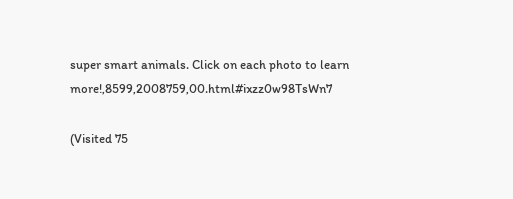super smart animals. Click on each photo to learn more!,8599,2008759,00.html#ixzz0w98TsWn7

(Visited 75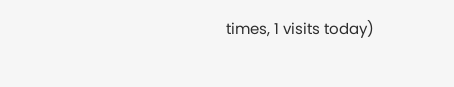times, 1 visits today)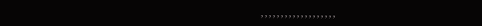, , , , , , , , , , , , , , , , , , ,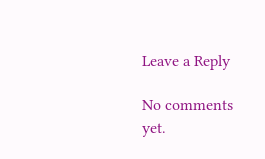Leave a Reply

No comments yet.